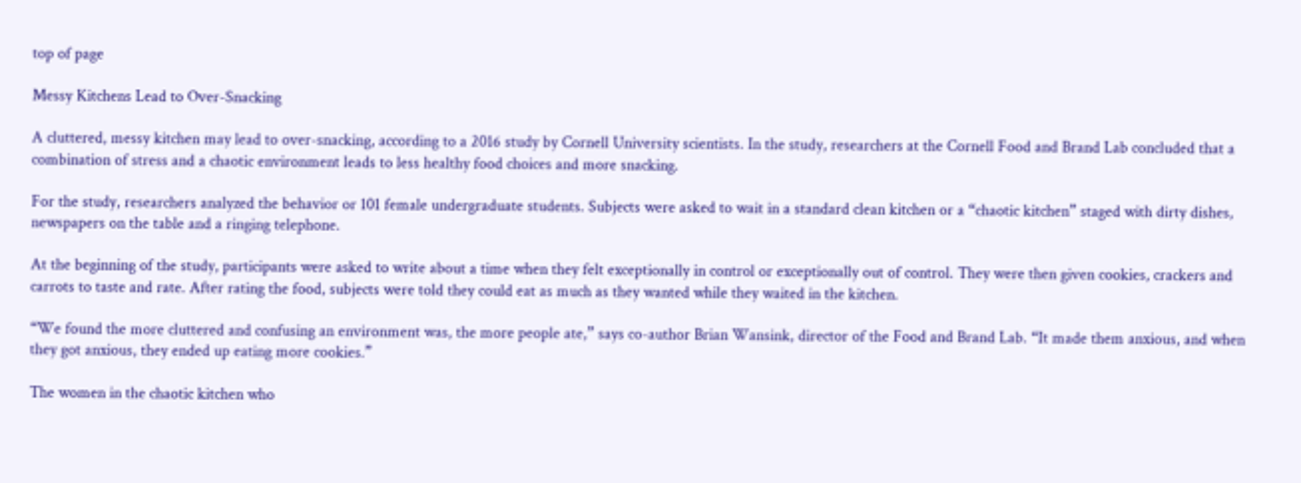top of page

Messy Kitchens Lead to Over-Snacking

A cluttered, messy kitchen may lead to over-snacking, according to a 2016 study by Cornell University scientists. In the study, researchers at the Cornell Food and Brand Lab concluded that a combination of stress and a chaotic environment leads to less healthy food choices and more snacking.

For the study, researchers analyzed the behavior or 101 female undergraduate students. Subjects were asked to wait in a standard clean kitchen or a “chaotic kitchen” staged with dirty dishes, newspapers on the table and a ringing telephone.

At the beginning of the study, participants were asked to write about a time when they felt exceptionally in control or exceptionally out of control. They were then given cookies, crackers and carrots to taste and rate. After rating the food, subjects were told they could eat as much as they wanted while they waited in the kitchen.

“We found the more cluttered and confusing an environment was, the more people ate,” says co-author Brian Wansink, director of the Food and Brand Lab. “It made them anxious, and when they got anxious, they ended up eating more cookies.”

The women in the chaotic kitchen who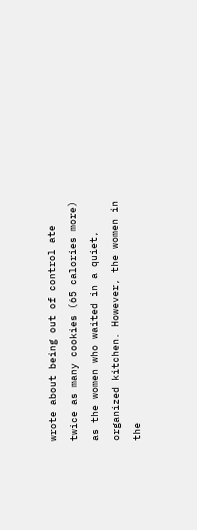wrote about being out of control ate twice as many cookies (65 calories more) as the women who waited in a quiet, organized kitchen. However, the women in the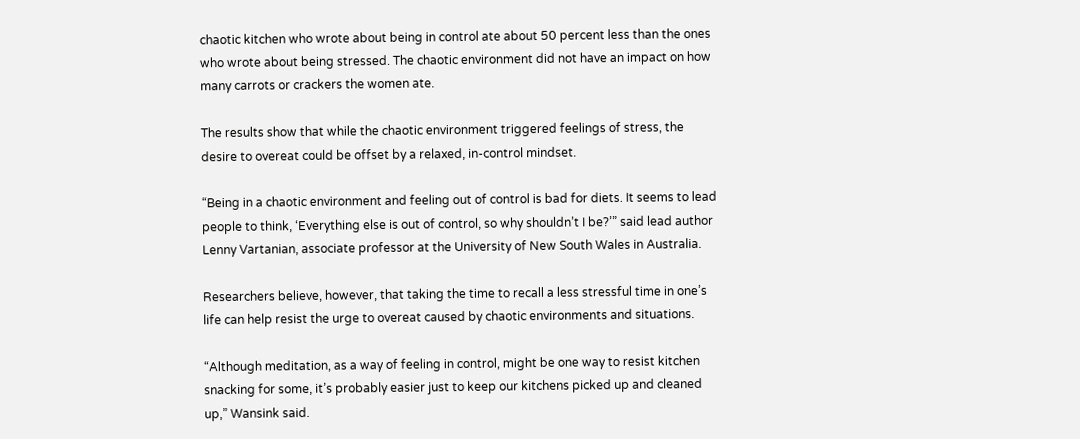chaotic kitchen who wrote about being in control ate about 50 percent less than the ones who wrote about being stressed. The chaotic environment did not have an impact on how many carrots or crackers the women ate.

The results show that while the chaotic environment triggered feelings of stress, the desire to overeat could be offset by a relaxed, in-control mindset.

“Being in a chaotic environment and feeling out of control is bad for diets. It seems to lead people to think, ‘Everything else is out of control, so why shouldn’t I be?’” said lead author Lenny Vartanian, associate professor at the University of New South Wales in Australia.

Researchers believe, however, that taking the time to recall a less stressful time in one’s life can help resist the urge to overeat caused by chaotic environments and situations.

“Although meditation, as a way of feeling in control, might be one way to resist kitchen snacking for some, it’s probably easier just to keep our kitchens picked up and cleaned up,” Wansink said.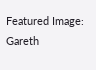Featured Image: Gareth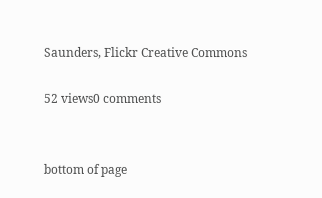Saunders, Flickr Creative Commons

52 views0 comments


bottom of page